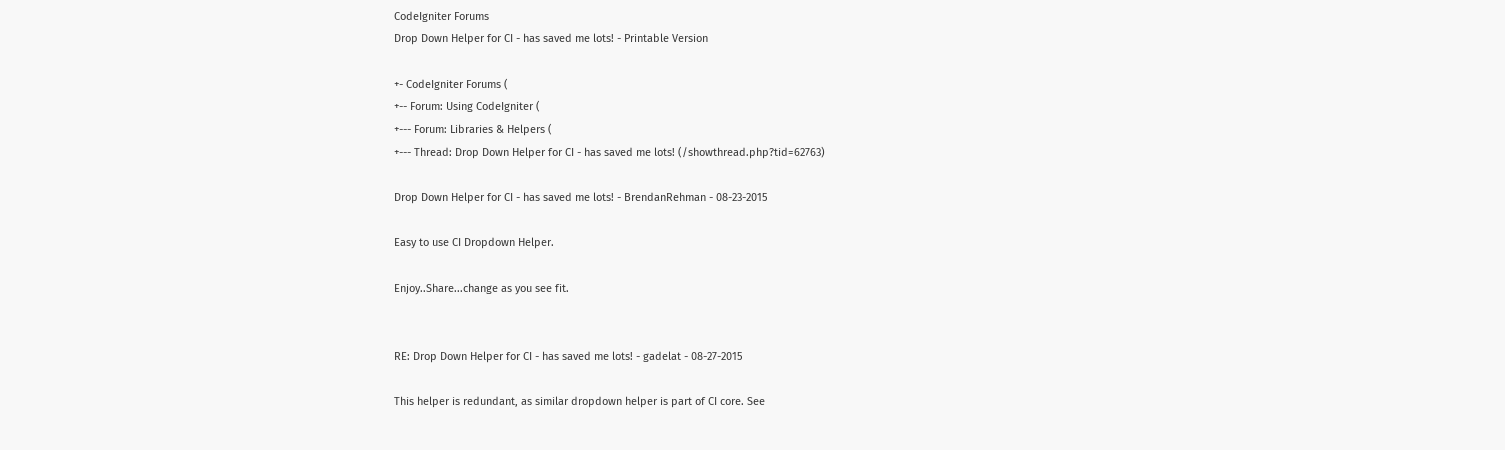CodeIgniter Forums
Drop Down Helper for CI - has saved me lots! - Printable Version

+- CodeIgniter Forums (
+-- Forum: Using CodeIgniter (
+--- Forum: Libraries & Helpers (
+--- Thread: Drop Down Helper for CI - has saved me lots! (/showthread.php?tid=62763)

Drop Down Helper for CI - has saved me lots! - BrendanRehman - 08-23-2015

Easy to use CI Dropdown Helper.

Enjoy..Share...change as you see fit.


RE: Drop Down Helper for CI - has saved me lots! - gadelat - 08-27-2015

This helper is redundant, as similar dropdown helper is part of CI core. See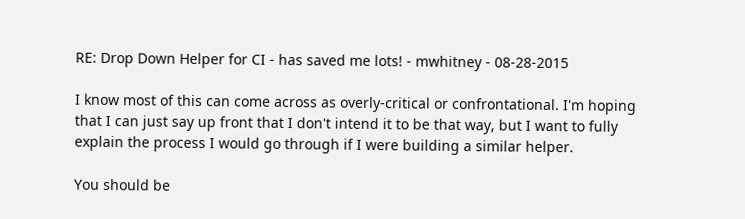RE: Drop Down Helper for CI - has saved me lots! - mwhitney - 08-28-2015

I know most of this can come across as overly-critical or confrontational. I'm hoping that I can just say up front that I don't intend it to be that way, but I want to fully explain the process I would go through if I were building a similar helper.

You should be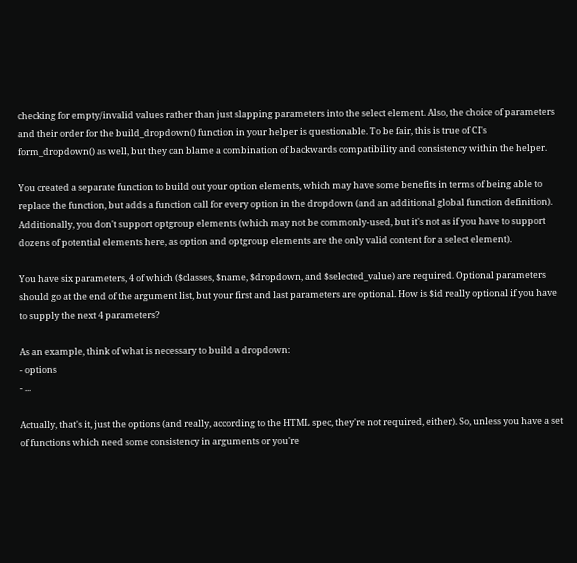checking for empty/invalid values rather than just slapping parameters into the select element. Also, the choice of parameters and their order for the build_dropdown() function in your helper is questionable. To be fair, this is true of CI's form_dropdown() as well, but they can blame a combination of backwards compatibility and consistency within the helper.

You created a separate function to build out your option elements, which may have some benefits in terms of being able to replace the function, but adds a function call for every option in the dropdown (and an additional global function definition). Additionally, you don't support optgroup elements (which may not be commonly-used, but it's not as if you have to support dozens of potential elements here, as option and optgroup elements are the only valid content for a select element).

You have six parameters, 4 of which ($classes, $name, $dropdown, and $selected_value) are required. Optional parameters should go at the end of the argument list, but your first and last parameters are optional. How is $id really optional if you have to supply the next 4 parameters?

As an example, think of what is necessary to build a dropdown:
- options
- ...

Actually, that's it, just the options (and really, according to the HTML spec, they're not required, either). So, unless you have a set of functions which need some consistency in arguments or you're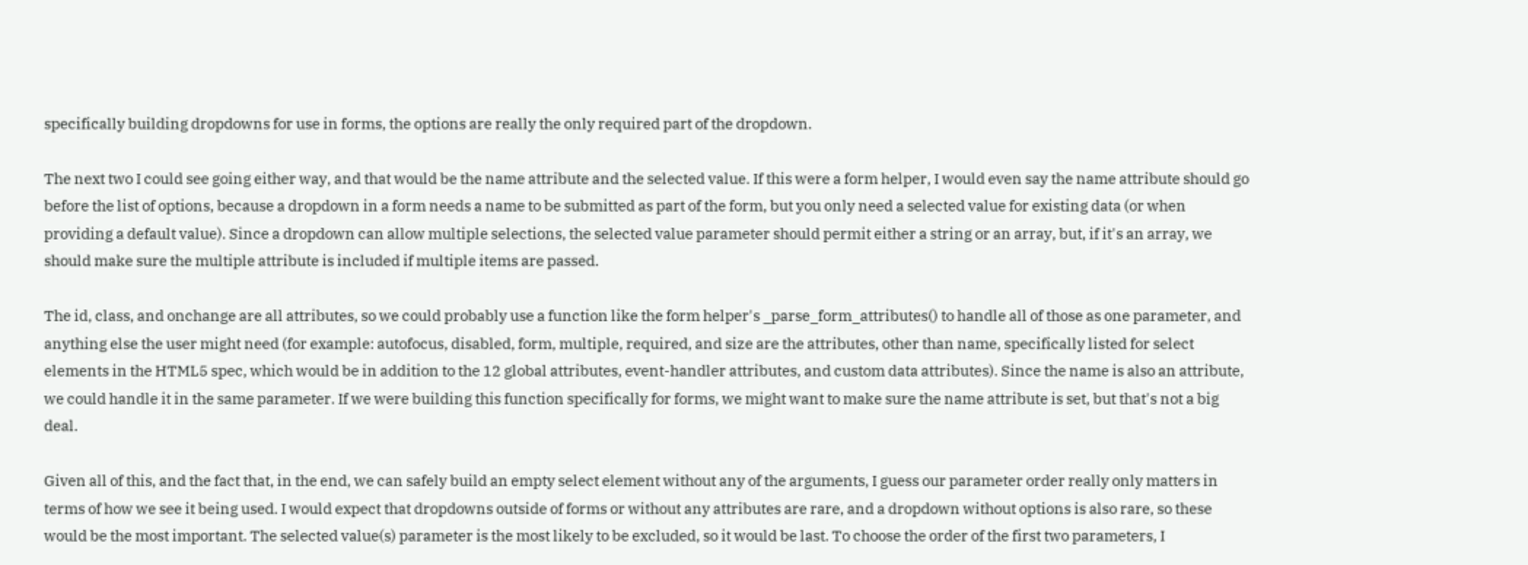specifically building dropdowns for use in forms, the options are really the only required part of the dropdown.

The next two I could see going either way, and that would be the name attribute and the selected value. If this were a form helper, I would even say the name attribute should go before the list of options, because a dropdown in a form needs a name to be submitted as part of the form, but you only need a selected value for existing data (or when providing a default value). Since a dropdown can allow multiple selections, the selected value parameter should permit either a string or an array, but, if it's an array, we should make sure the multiple attribute is included if multiple items are passed.

The id, class, and onchange are all attributes, so we could probably use a function like the form helper's _parse_form_attributes() to handle all of those as one parameter, and anything else the user might need (for example: autofocus, disabled, form, multiple, required, and size are the attributes, other than name, specifically listed for select elements in the HTML5 spec, which would be in addition to the 12 global attributes, event-handler attributes, and custom data attributes). Since the name is also an attribute, we could handle it in the same parameter. If we were building this function specifically for forms, we might want to make sure the name attribute is set, but that's not a big deal.

Given all of this, and the fact that, in the end, we can safely build an empty select element without any of the arguments, I guess our parameter order really only matters in terms of how we see it being used. I would expect that dropdowns outside of forms or without any attributes are rare, and a dropdown without options is also rare, so these would be the most important. The selected value(s) parameter is the most likely to be excluded, so it would be last. To choose the order of the first two parameters, I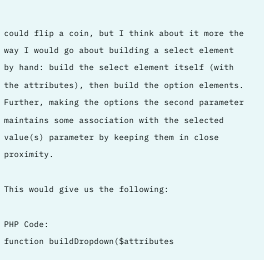could flip a coin, but I think about it more the way I would go about building a select element by hand: build the select element itself (with the attributes), then build the option elements. Further, making the options the second parameter maintains some association with the selected value(s) parameter by keeping them in close proximity.

This would give us the following:

PHP Code:
function buildDropdown($attributes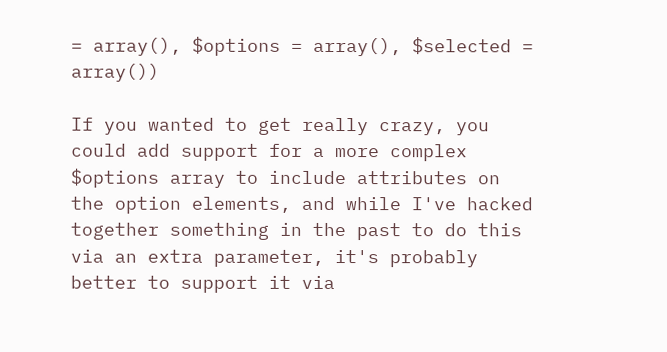= array(), $options = array(), $selected = array())

If you wanted to get really crazy, you could add support for a more complex $options array to include attributes on the option elements, and while I've hacked together something in the past to do this via an extra parameter, it's probably better to support it via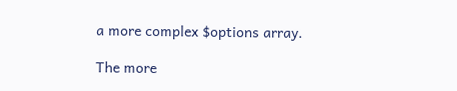a more complex $options array.

The more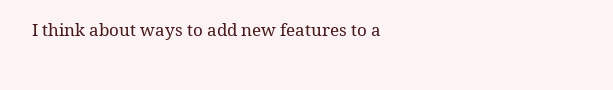I think about ways to add new features to a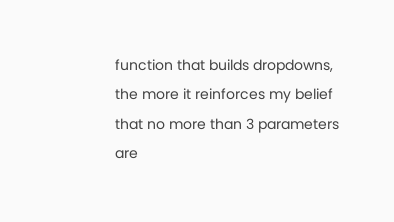function that builds dropdowns, the more it reinforces my belief that no more than 3 parameters are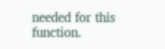needed for this function.